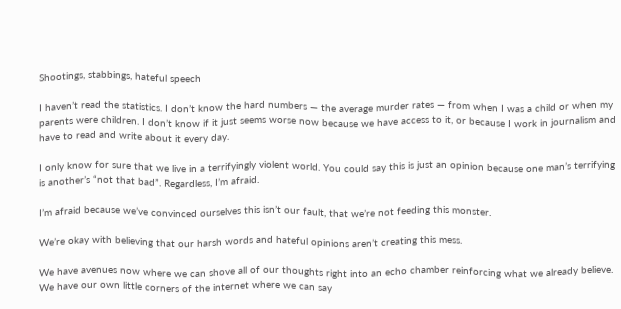Shootings, stabbings, hateful speech

I haven’t read the statistics. I don’t know the hard numbers — the average murder rates — from when I was a child or when my parents were children. I don’t know if it just seems worse now because we have access to it, or because I work in journalism and have to read and write about it every day.

I only know for sure that we live in a terrifyingly violent world. You could say this is just an opinion because one man’s terrifying is another’s “not that bad”. Regardless, I’m afraid.

I’m afraid because we’ve convinced ourselves this isn’t our fault, that we’re not feeding this monster.

We’re okay with believing that our harsh words and hateful opinions aren’t creating this mess.

We have avenues now where we can shove all of our thoughts right into an echo chamber reinforcing what we already believe. We have our own little corners of the internet where we can say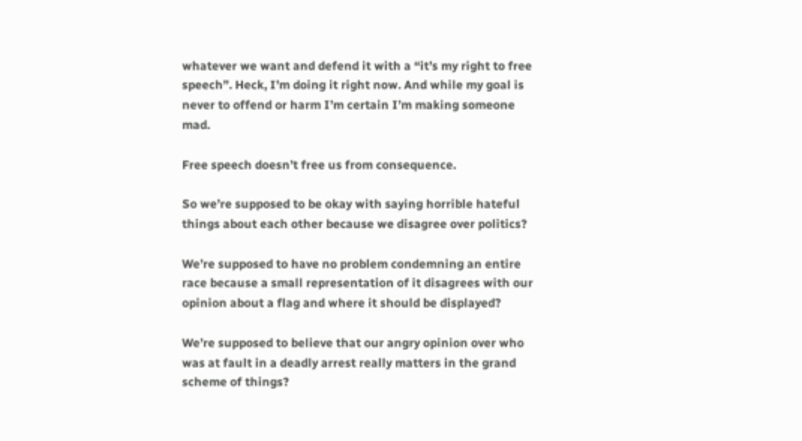whatever we want and defend it with a “it’s my right to free speech”. Heck, I’m doing it right now. And while my goal is never to offend or harm I’m certain I’m making someone mad.

Free speech doesn’t free us from consequence.

So we’re supposed to be okay with saying horrible hateful things about each other because we disagree over politics?

We’re supposed to have no problem condemning an entire race because a small representation of it disagrees with our opinion about a flag and where it should be displayed?

We’re supposed to believe that our angry opinion over who was at fault in a deadly arrest really matters in the grand scheme of things?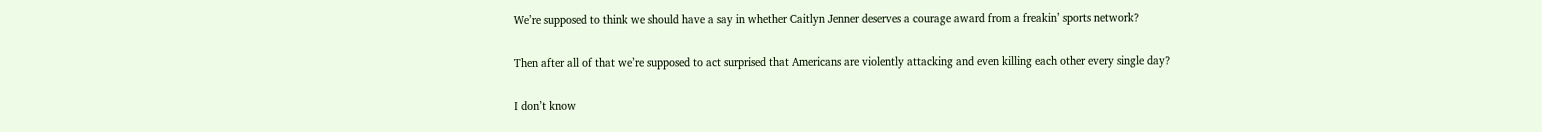We’re supposed to think we should have a say in whether Caitlyn Jenner deserves a courage award from a freakin’ sports network?

Then after all of that we’re supposed to act surprised that Americans are violently attacking and even killing each other every single day?

I don’t know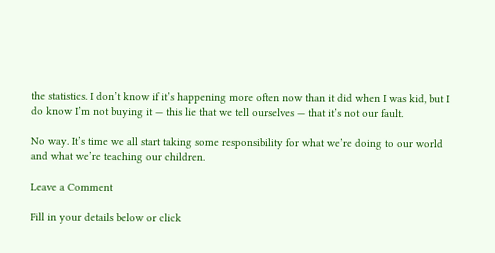the statistics. I don’t know if it’s happening more often now than it did when I was kid, but I do know I’m not buying it — this lie that we tell ourselves — that it’s not our fault.

No way. It’s time we all start taking some responsibility for what we’re doing to our world and what we’re teaching our children.

Leave a Comment

Fill in your details below or click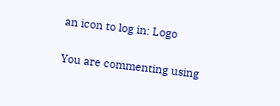an icon to log in: Logo

You are commenting using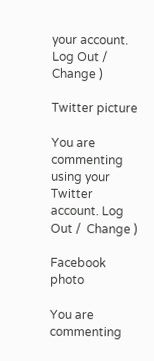your account. Log Out /  Change )

Twitter picture

You are commenting using your Twitter account. Log Out /  Change )

Facebook photo

You are commenting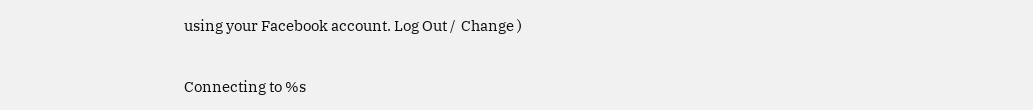using your Facebook account. Log Out /  Change )

Connecting to %s